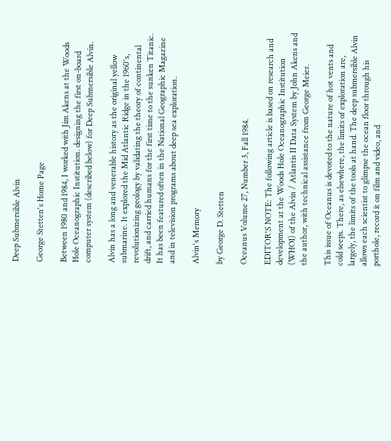Deep Submersible Alvin

George Stetten's Home Page

Between 1980 and 1984, I worked with Jim Akens at the Woods Hole Oceanographic Institution. designing the first on-board computer system (described below) for Deep Submersible Alvin.

Alvin has a long and venerable history as the original yellow submarine. It explored the Mid Atlantic Ridge in the 1960's, revolutionizing geology by validating the theory of continental drift, and carried humans for the first time to the sunken Titanic. It has been featured often in the National Geographic Magazine and in television programs about deep sea exploration.

Alvin's Memory

by George D. Stetten

Oceanus Volume 27, Number 3, Fall 1984.

EDITOR'S NOTE: The following article is based on research and development at the Woods Hole Oceanographic Institution (WHOI) of the Alvin / Atlantis II Data System by John Akens and the author, with technical assistance from George Meier.

This issue of Oceanus is devoted to the nature of hot vents and cold seeps. There, as elsewhere, the limits of exploration are, largely, the limits of the tools at hand. The deep submersible Alvin allows each scientist to glimpse the ocean floor through his porthole, record it on film and video, and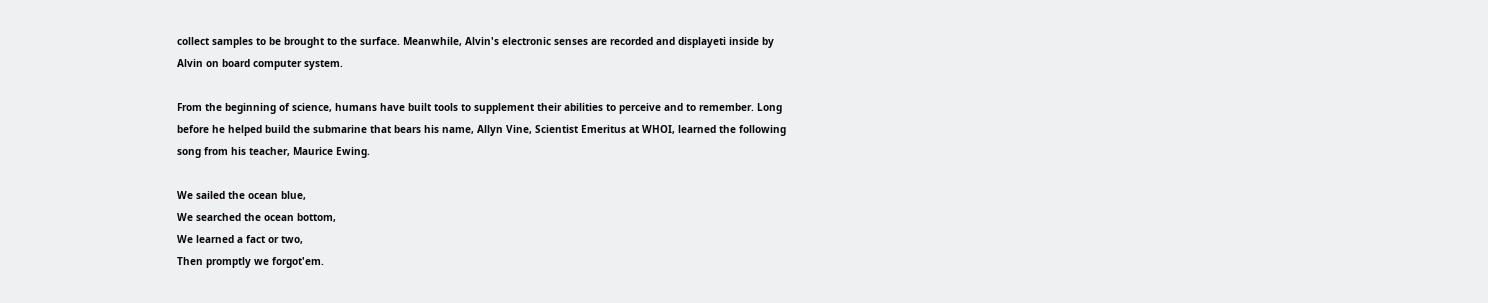collect samples to be brought to the surface. Meanwhile, Alvin's electronic senses are recorded and displayeti inside by Alvin on board computer system.

From the beginning of science, humans have built tools to supplement their abilities to perceive and to remember. Long before he helped build the submarine that bears his name, Allyn Vine, Scientist Emeritus at WHOI, learned the following song from his teacher, Maurice Ewing.

We sailed the ocean blue,
We searched the ocean bottom,
We learned a fact or two,
Then promptly we forgot'em.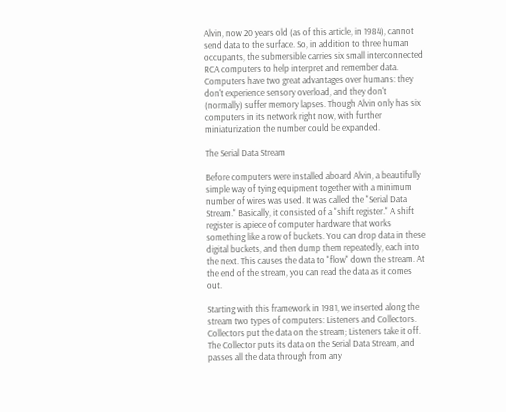Alvin, now 20 years old (as of this article, in 1984), cannot send data to the surface. So, in addition to three human occupants, the submersible carries six small interconnected RCA computers to help interpret and remember data. Computers have two great advantages over humans: they don't experience sensory overload, and they don't (normally) suffer memory lapses. Though Alvin only has six computers in its network right now, with further miniaturization the number could be expanded.

The Serial Data Stream

Before computers were installed aboard Alvin, a beautifully simple way of tying equipment together with a minimum number of wires was used. It was called the "Serial Data Stream." Basically, it consisted of a "shift register." A shift register is apiece of computer hardware that works something like a row of buckets. You can drop data in these digital buckets, and then dump them repeatedly, each into the next. This causes the data to "flow" down the stream. At the end of the stream, you can read the data as it comes out.

Starting with this framework in 1981, we inserted along the stream two types of computers: Listeners and Collectors. Collectors put the data on the stream; Listeners take it off. The Collector puts its data on the Serial Data Stream, and passes all the data through from any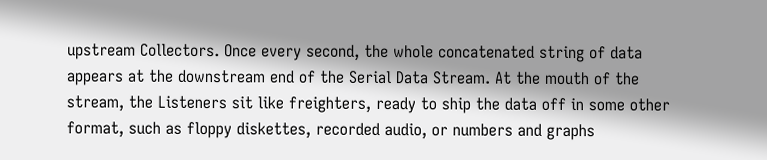upstream Collectors. Once every second, the whole concatenated string of data appears at the downstream end of the Serial Data Stream. At the mouth of the stream, the Listeners sit like freighters, ready to ship the data off in some other format, such as floppy diskettes, recorded audio, or numbers and graphs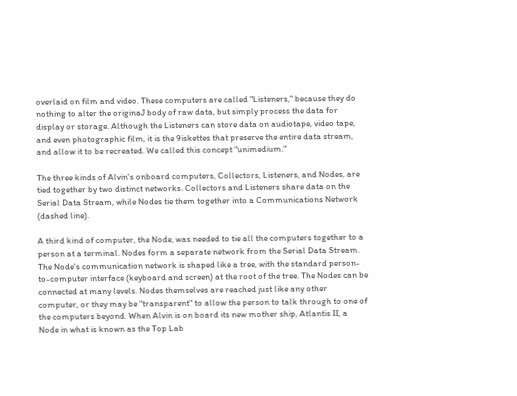overlaid on film and video. These computers are called "Listeners," because they do nothing to alter the originaJ body of raw data, but simply process the data for display or storage. Although the Listeners can store data on audiotape, video tape, and even photographic film, it is the 9iskettes that preserve the entire data stream, and allow it to be recreated. We called this concept "unimedium."

The three kinds of Alvin's onboard computers, Collectors, Listeners, and Nodes, are tied together by two distinct networks. Collectors and Listeners share data on the Serial Data Stream, while Nodes tie them together into a Communications Network (dashed line).

A third kind of computer, the Node, was needed to tie all the computers together to a person at a terminal. Nodes form a separate network from the Serial Data Stream. The Node's communication network is shaped like a tree, with the standard person-to-computer interface (keyboard and screen) at the root of the tree. The Nodes can be connected at many levels. Nodes themselves are reached just like any other computer, or they may be "transparent" to allow the person to talk through to one of the computers beyond. When Alvin is on board its new mother ship, Atlantis II, a Node in what is known as the Top Lab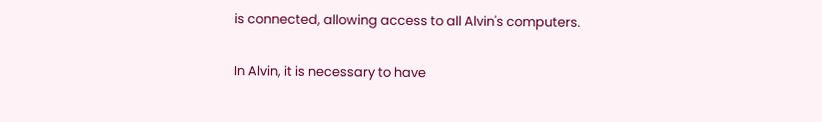is connected, allowing access to all Alvin's computers.

In Alvin, it is necessary to have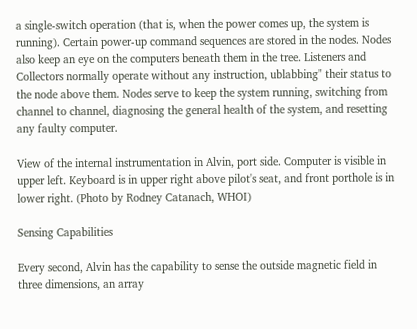a single-switch operation (that is, when the power comes up, the system is running). Certain power-up command sequences are stored in the nodes. Nodes also keep an eye on the computers beneath them in the tree. Listeners and Collectors normally operate without any instruction, ublabbing" their status to the node above them. Nodes serve to keep the system running, switching from channel to channel, diagnosing the general health of the system, and resetting any faulty computer.

View of the internal instrumentation in Alvin, port side. Computer is visible in upper left. Keyboard is in upper right above pilot's seat, and front porthole is in lower right. (Photo by Rodney Catanach, WHOI)

Sensing Capabilities

Every second, Alvin has the capability to sense the outside magnetic field in three dimensions, an array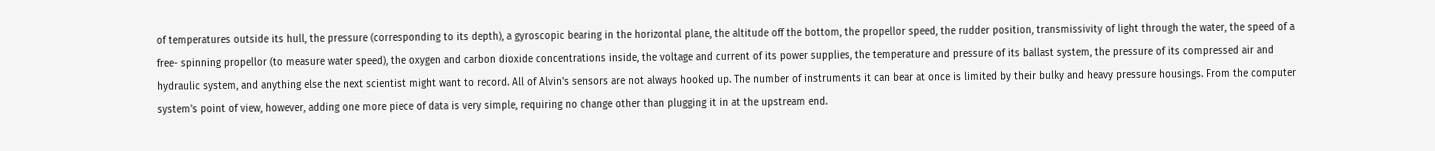of temperatures outside its hull, the pressure (corresponding to its depth), a gyroscopic bearing in the horizontal plane, the altitude off the bottom, the propellor speed, the rudder position, transmissivity of light through the water, the speed of a free- spinning propellor (to measure water speed), the oxygen and carbon dioxide concentrations inside, the voltage and current of its power supplies, the temperature and pressure of its ballast system, the pressure of its compressed air and hydraulic system, and anything else the next scientist might want to record. All of Alvin's sensors are not always hooked up. The number of instruments it can bear at once is limited by their bulky and heavy pressure housings. From the computer system's point of view, however, adding one more piece of data is very simple, requiring no change other than plugging it in at the upstream end.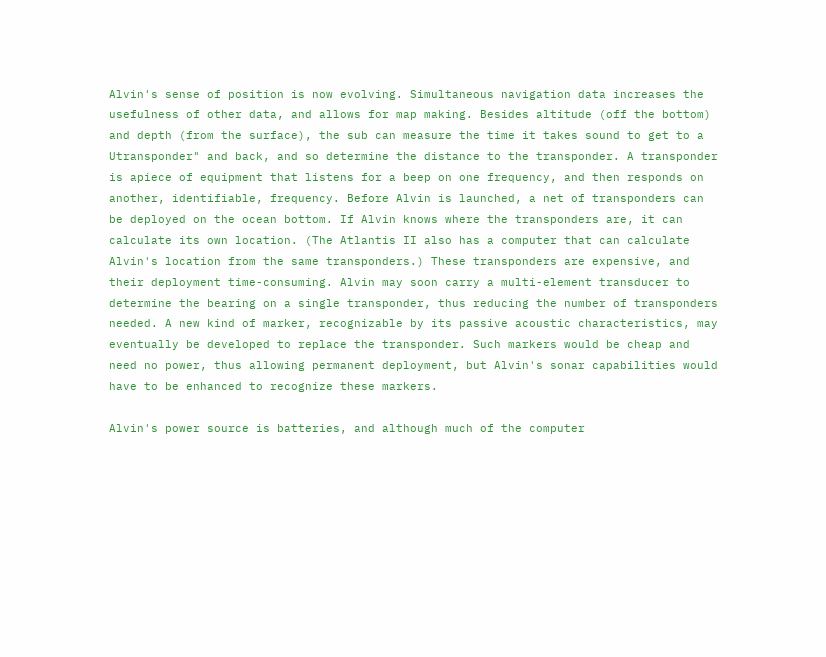Alvin's sense of position is now evolving. Simultaneous navigation data increases the usefulness of other data, and allows for map making. Besides altitude (off the bottom) and depth (from the surface), the sub can measure the time it takes sound to get to a Utransponder" and back, and so determine the distance to the transponder. A transponder is apiece of equipment that listens for a beep on one frequency, and then responds on another, identifiable, frequency. Before Alvin is launched, a net of transponders can be deployed on the ocean bottom. If Alvin knows where the transponders are, it can calculate its own location. (The Atlantis II also has a computer that can calculate Alvin's location from the same transponders.) These transponders are expensive, and their deployment time-consuming. Alvin may soon carry a multi-element transducer to determine the bearing on a single transponder, thus reducing the number of transponders needed. A new kind of marker, recognizable by its passive acoustic characteristics, may eventually be developed to replace the transponder. Such markers would be cheap and need no power, thus allowing permanent deployment, but Alvin's sonar capabilities would have to be enhanced to recognize these markers.

Alvin's power source is batteries, and although much of the computer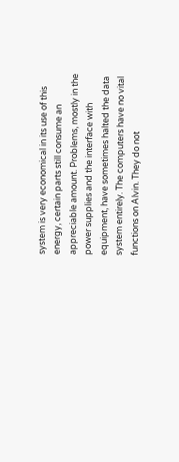system is very economical in its use of this energy, certain parts still consume an appreciable amount. Problems, mostly in the power supplies and the interface with equipment, have sometimes halted the data system entirely. The computers have no vital functions on Alvin. They do not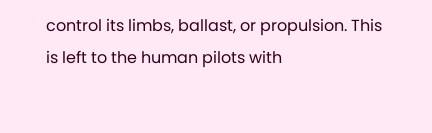control its limbs, ballast, or propulsion. This is left to the human pilots with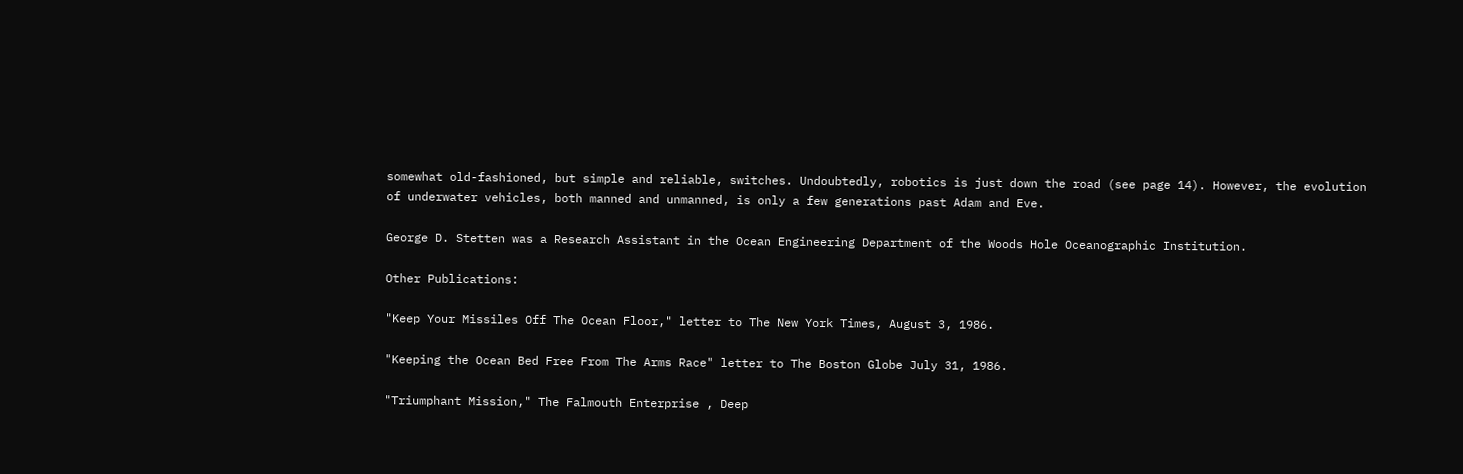somewhat old-fashioned, but simple and reliable, switches. Undoubtedly, robotics is just down the road (see page 14). However, the evolution of underwater vehicles, both manned and unmanned, is only a few generations past Adam and Eve.

George D. Stetten was a Research Assistant in the Ocean Engineering Department of the Woods Hole Oceanographic Institution.

Other Publications:

"Keep Your Missiles Off The Ocean Floor," letter to The New York Times, August 3, 1986.

"Keeping the Ocean Bed Free From The Arms Race" letter to The Boston Globe July 31, 1986.

"Triumphant Mission," The Falmouth Enterprise , Deep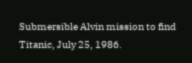Submersible Alvin mission to find Titanic, July 25, 1986.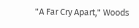"A Far Cry Apart," Woods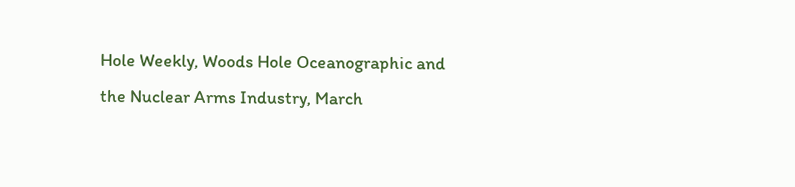Hole Weekly, Woods Hole Oceanographic and the Nuclear Arms Industry, March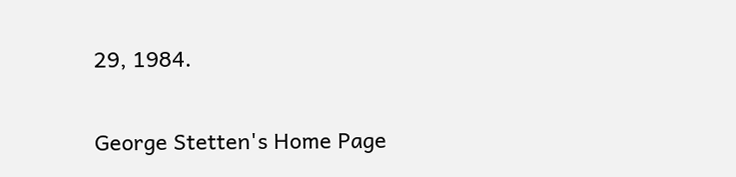29, 1984.

George Stetten's Home Page